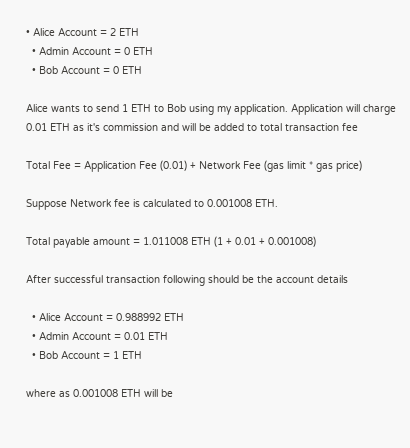• Alice Account = 2 ETH
  • Admin Account = 0 ETH
  • Bob Account = 0 ETH

Alice wants to send 1 ETH to Bob using my application. Application will charge 0.01 ETH as it's commission and will be added to total transaction fee

Total Fee = Application Fee (0.01) + Network Fee (gas limit * gas price)

Suppose Network fee is calculated to 0.001008 ETH.

Total payable amount = 1.011008 ETH (1 + 0.01 + 0.001008)

After successful transaction following should be the account details

  • Alice Account = 0.988992 ETH
  • Admin Account = 0.01 ETH
  • Bob Account = 1 ETH

where as 0.001008 ETH will be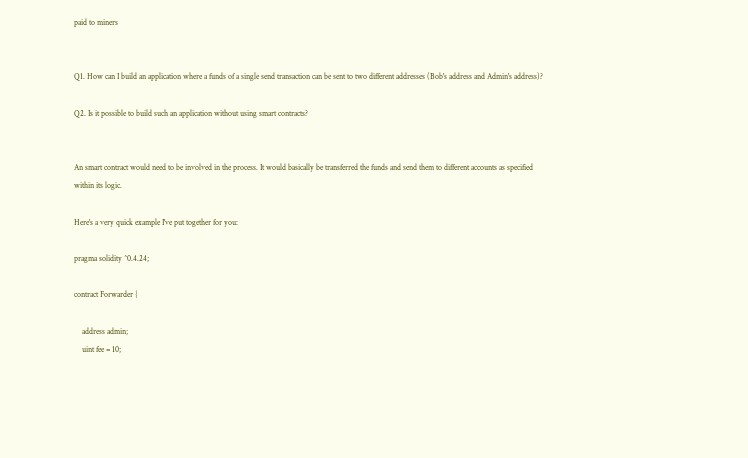paid to miners


Q1. How can I build an application where a funds of a single send transaction can be sent to two different addresses (Bob's address and Admin's address)?

Q2. Is it possible to build such an application without using smart contracts?


An smart contract would need to be involved in the process. It would basically be transferred the funds and send them to different accounts as specified within its logic.

Here's a very quick example I've put together for you:

pragma solidity ^0.4.24;

contract Forwarder {

    address admin;
    uint fee = 10;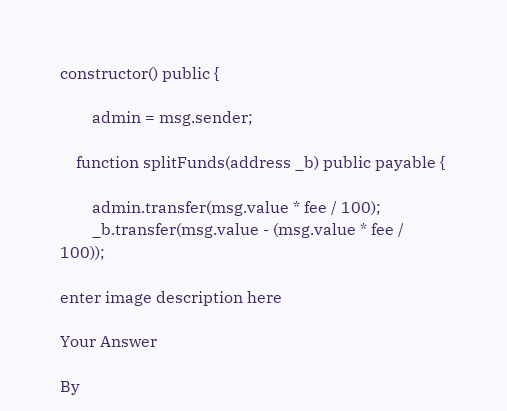constructor() public {

        admin = msg.sender;

    function splitFunds(address _b) public payable {

        admin.transfer(msg.value * fee / 100);
        _b.transfer(msg.value - (msg.value * fee / 100));

enter image description here

Your Answer

By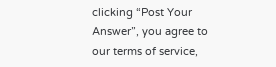clicking “Post Your Answer”, you agree to our terms of service,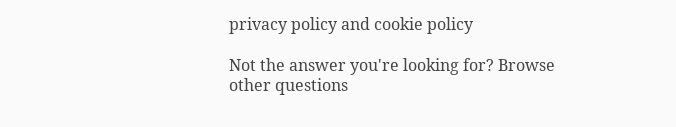privacy policy and cookie policy

Not the answer you're looking for? Browse other questions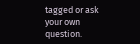tagged or ask your own question.